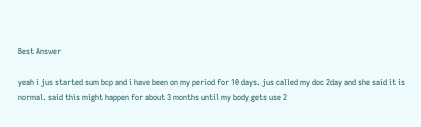Best Answer

yeah i jus started sum bcp and i have been on my period for 10 days. jus called my doc 2day and she said it is normal. said this might happen for about 3 months until my body gets use 2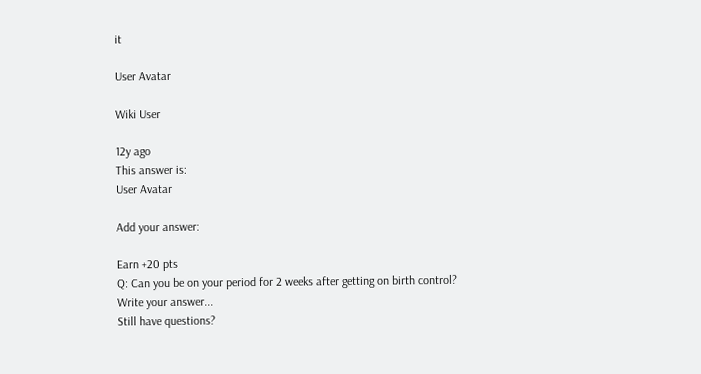it

User Avatar

Wiki User

12y ago
This answer is:
User Avatar

Add your answer:

Earn +20 pts
Q: Can you be on your period for 2 weeks after getting on birth control?
Write your answer...
Still have questions?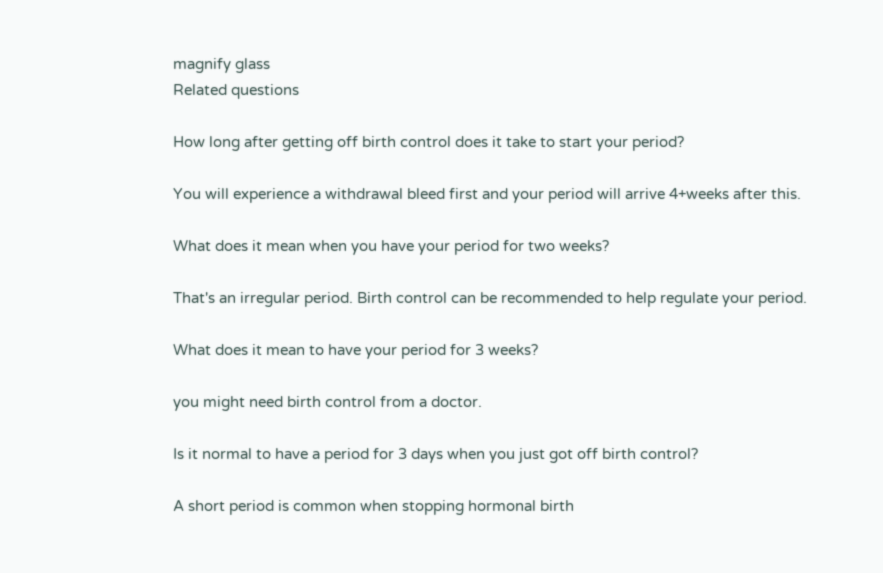magnify glass
Related questions

How long after getting off birth control does it take to start your period?

You will experience a withdrawal bleed first and your period will arrive 4+weeks after this.

What does it mean when you have your period for two weeks?

That's an irregular period. Birth control can be recommended to help regulate your period.

What does it mean to have your period for 3 weeks?

you might need birth control from a doctor.

Is it normal to have a period for 3 days when you just got off birth control?

A short period is common when stopping hormonal birth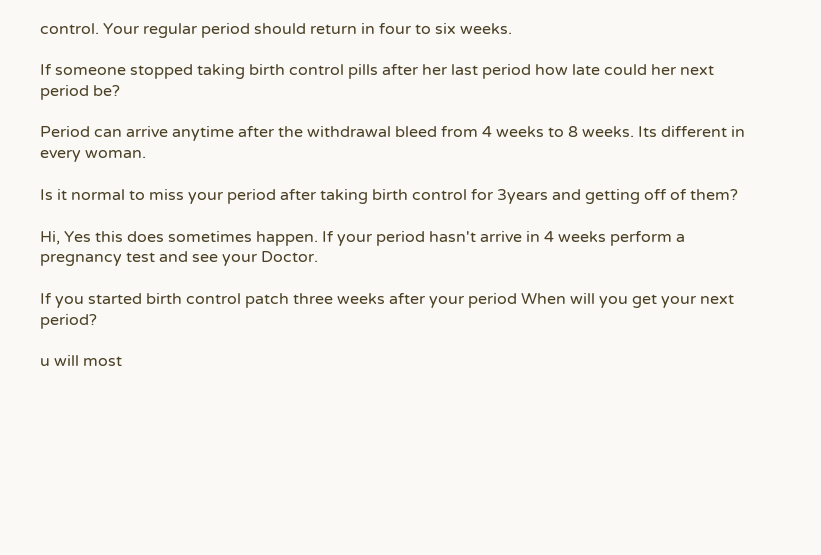control. Your regular period should return in four to six weeks.

If someone stopped taking birth control pills after her last period how late could her next period be?

Period can arrive anytime after the withdrawal bleed from 4 weeks to 8 weeks. Its different in every woman.

Is it normal to miss your period after taking birth control for 3years and getting off of them?

Hi, Yes this does sometimes happen. If your period hasn't arrive in 4 weeks perform a pregnancy test and see your Doctor.

If you started birth control patch three weeks after your period When will you get your next period?

u will most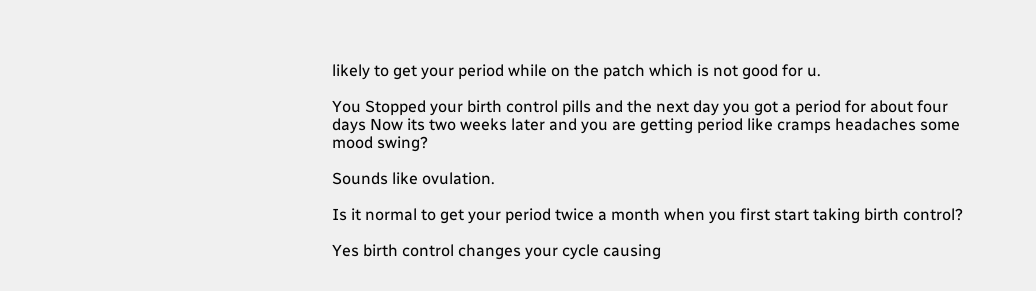likely to get your period while on the patch which is not good for u.

You Stopped your birth control pills and the next day you got a period for about four days Now its two weeks later and you are getting period like cramps headaches some mood swing?

Sounds like ovulation.

Is it normal to get your period twice a month when you first start taking birth control?

Yes birth control changes your cycle causing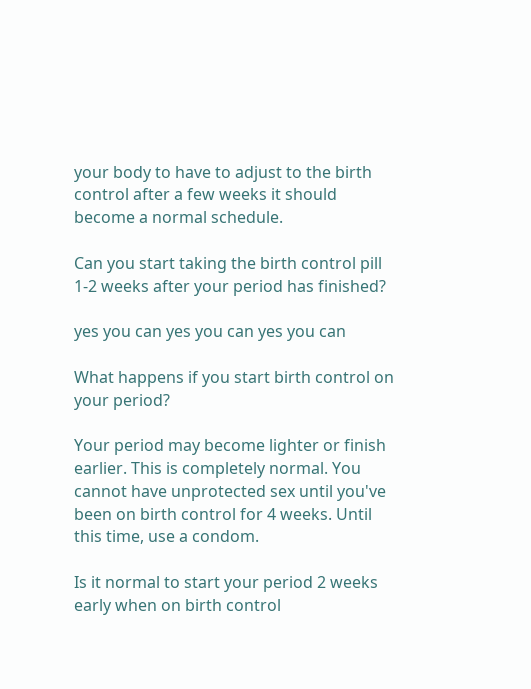your body to have to adjust to the birth control after a few weeks it should become a normal schedule.

Can you start taking the birth control pill 1-2 weeks after your period has finished?

yes you can yes you can yes you can

What happens if you start birth control on your period?

Your period may become lighter or finish earlier. This is completely normal. You cannot have unprotected sex until you've been on birth control for 4 weeks. Until this time, use a condom.

Is it normal to start your period 2 weeks early when on birth control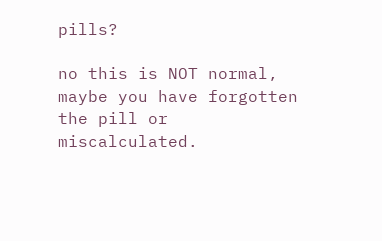pills?

no this is NOT normal, maybe you have forgotten the pill or miscalculated.